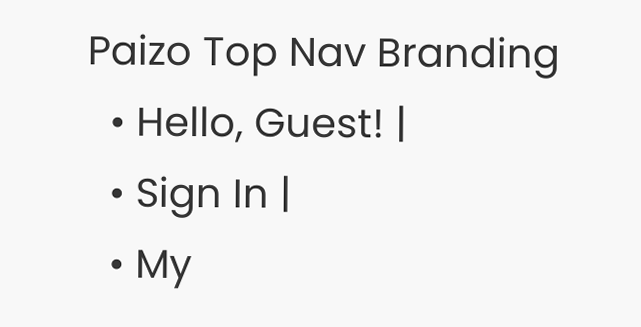Paizo Top Nav Branding
  • Hello, Guest! |
  • Sign In |
  • My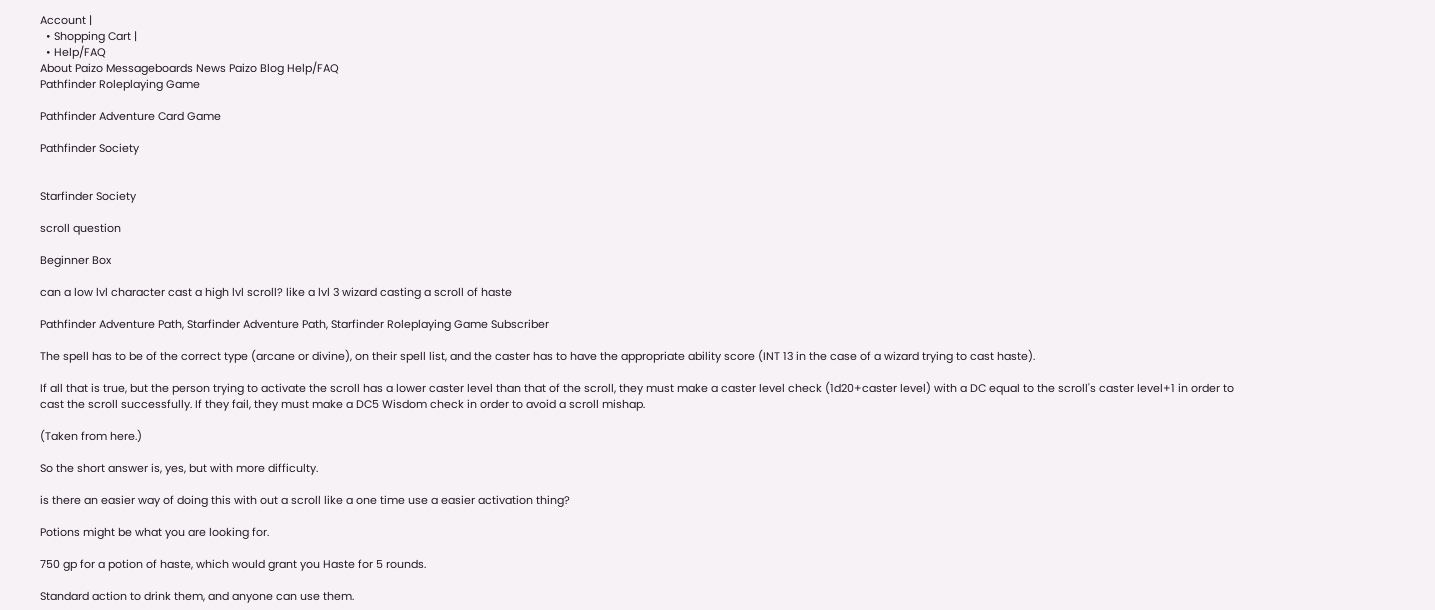Account |
  • Shopping Cart |
  • Help/FAQ
About Paizo Messageboards News Paizo Blog Help/FAQ
Pathfinder Roleplaying Game

Pathfinder Adventure Card Game

Pathfinder Society


Starfinder Society

scroll question

Beginner Box

can a low lvl character cast a high lvl scroll? like a lvl 3 wizard casting a scroll of haste

Pathfinder Adventure Path, Starfinder Adventure Path, Starfinder Roleplaying Game Subscriber

The spell has to be of the correct type (arcane or divine), on their spell list, and the caster has to have the appropriate ability score (INT 13 in the case of a wizard trying to cast haste).

If all that is true, but the person trying to activate the scroll has a lower caster level than that of the scroll, they must make a caster level check (1d20+caster level) with a DC equal to the scroll's caster level+1 in order to cast the scroll successfully. If they fail, they must make a DC5 Wisdom check in order to avoid a scroll mishap.

(Taken from here.)

So the short answer is, yes, but with more difficulty.

is there an easier way of doing this with out a scroll like a one time use a easier activation thing?

Potions might be what you are looking for.

750 gp for a potion of haste, which would grant you Haste for 5 rounds.

Standard action to drink them, and anyone can use them.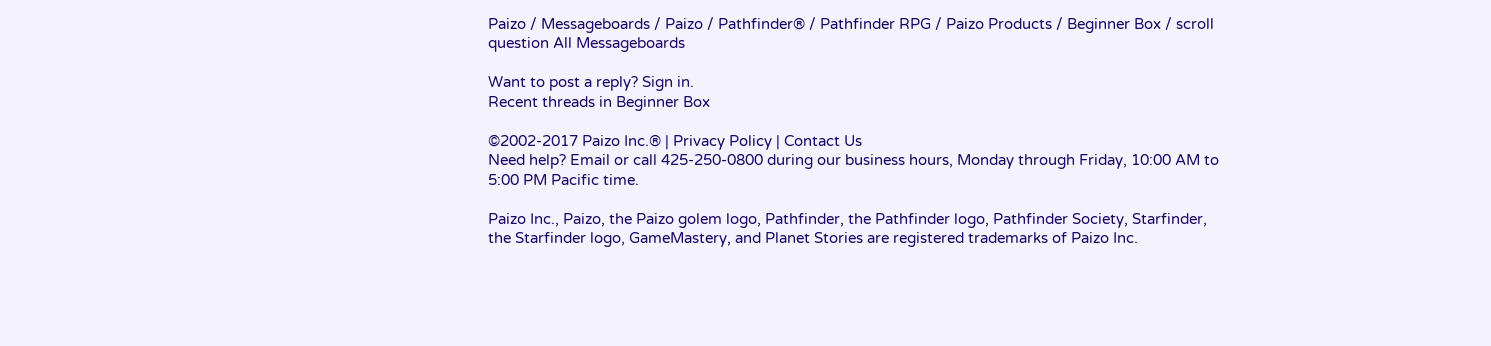Paizo / Messageboards / Paizo / Pathfinder® / Pathfinder RPG / Paizo Products / Beginner Box / scroll question All Messageboards

Want to post a reply? Sign in.
Recent threads in Beginner Box

©2002-2017 Paizo Inc.® | Privacy Policy | Contact Us
Need help? Email or call 425-250-0800 during our business hours, Monday through Friday, 10:00 AM to 5:00 PM Pacific time.

Paizo Inc., Paizo, the Paizo golem logo, Pathfinder, the Pathfinder logo, Pathfinder Society, Starfinder, the Starfinder logo, GameMastery, and Planet Stories are registered trademarks of Paizo Inc.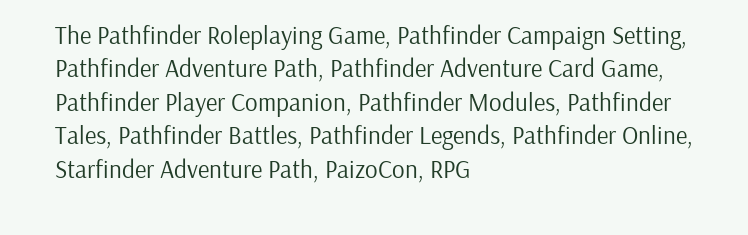The Pathfinder Roleplaying Game, Pathfinder Campaign Setting, Pathfinder Adventure Path, Pathfinder Adventure Card Game, Pathfinder Player Companion, Pathfinder Modules, Pathfinder Tales, Pathfinder Battles, Pathfinder Legends, Pathfinder Online, Starfinder Adventure Path, PaizoCon, RPG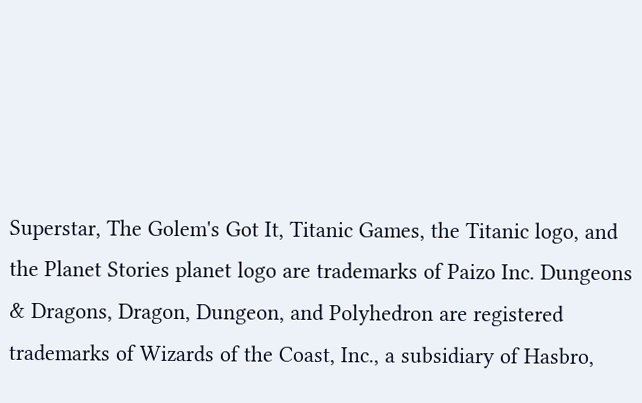Superstar, The Golem's Got It, Titanic Games, the Titanic logo, and the Planet Stories planet logo are trademarks of Paizo Inc. Dungeons & Dragons, Dragon, Dungeon, and Polyhedron are registered trademarks of Wizards of the Coast, Inc., a subsidiary of Hasbro,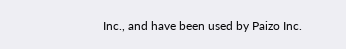Inc., and have been used by Paizo Inc.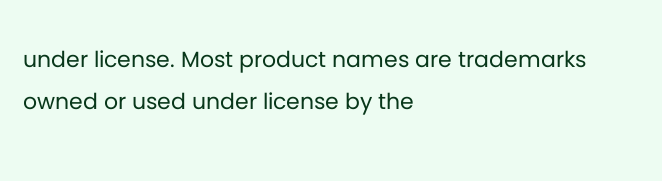under license. Most product names are trademarks owned or used under license by the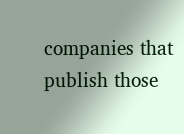companies that publish those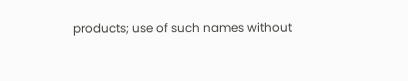products; use of such names without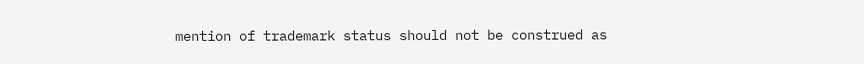mention of trademark status should not be construed as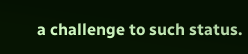a challenge to such status.